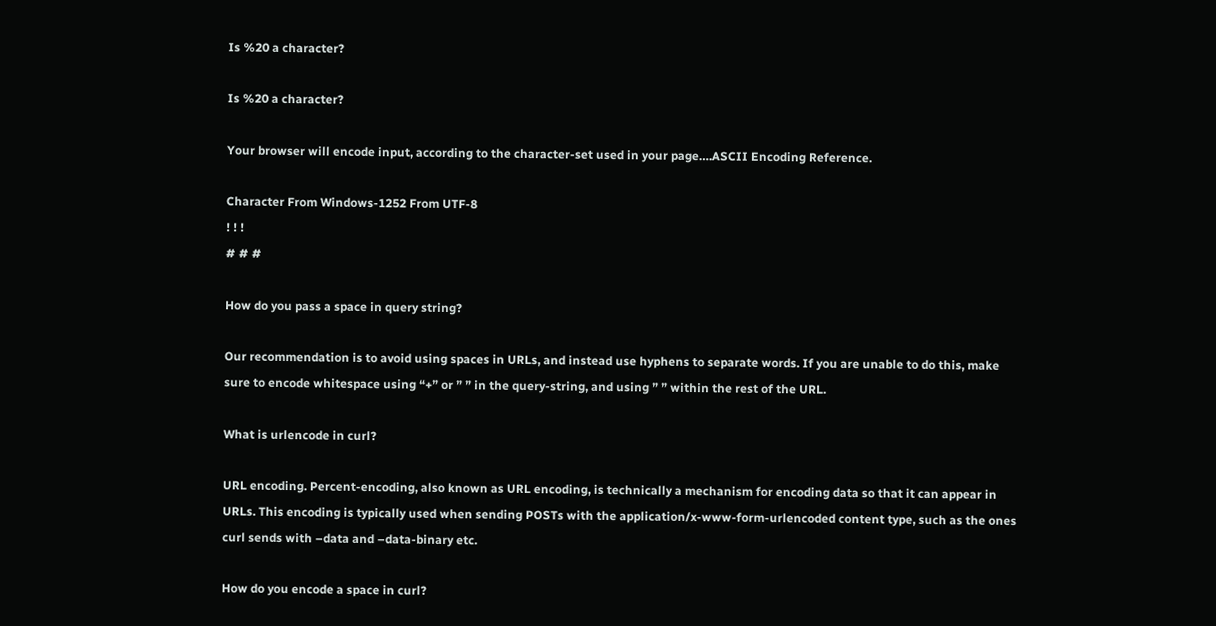Is %20 a character?

Is %20 a character?

Your browser will encode input, according to the character-set used in your page….ASCII Encoding Reference.

Character From Windows-1252 From UTF-8
! ! !
# # #

How do you pass a space in query string?

Our recommendation is to avoid using spaces in URLs, and instead use hyphens to separate words. If you are unable to do this, make sure to encode whitespace using “+” or ” ” in the query-string, and using ” ” within the rest of the URL.

What is urlencode in curl?

URL encoding. Percent-encoding, also known as URL encoding, is technically a mechanism for encoding data so that it can appear in URLs. This encoding is typically used when sending POSTs with the application/x-www-form-urlencoded content type, such as the ones curl sends with –data and –data-binary etc.

How do you encode a space in curl?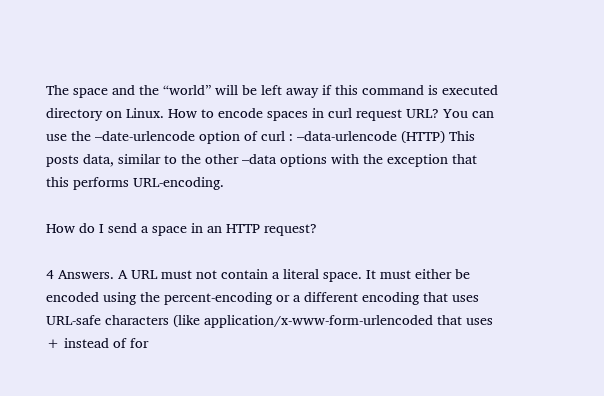The space and the “world” will be left away if this command is executed directory on Linux. How to encode spaces in curl request URL? You can use the –date-urlencode option of curl : –data-urlencode (HTTP) This posts data, similar to the other –data options with the exception that this performs URL-encoding.

How do I send a space in an HTTP request?

4 Answers. A URL must not contain a literal space. It must either be encoded using the percent-encoding or a different encoding that uses URL-safe characters (like application/x-www-form-urlencoded that uses + instead of for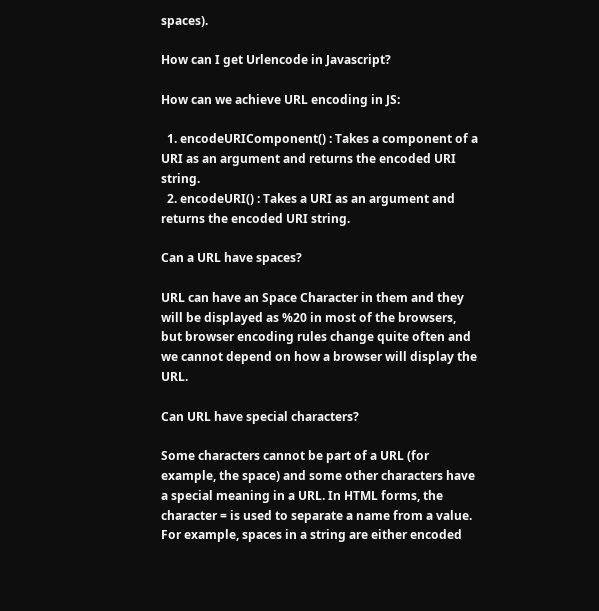spaces).

How can I get Urlencode in Javascript?

How can we achieve URL encoding in JS:

  1. encodeURIComponent() : Takes a component of a URI as an argument and returns the encoded URI string.
  2. encodeURI() : Takes a URI as an argument and returns the encoded URI string.

Can a URL have spaces?

URL can have an Space Character in them and they will be displayed as %20 in most of the browsers, but browser encoding rules change quite often and we cannot depend on how a browser will display the URL.

Can URL have special characters?

Some characters cannot be part of a URL (for example, the space) and some other characters have a special meaning in a URL. In HTML forms, the character = is used to separate a name from a value. For example, spaces in a string are either encoded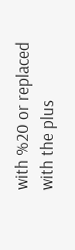with %20 or replaced with the plus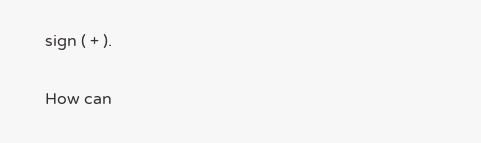sign ( + ).

How can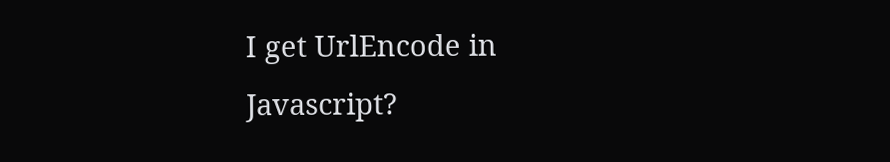I get UrlEncode in Javascript?